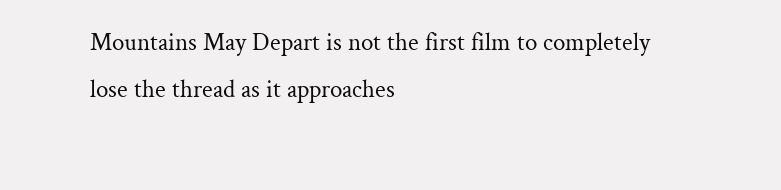Mountains May Depart is not the first film to completely lose the thread as it approaches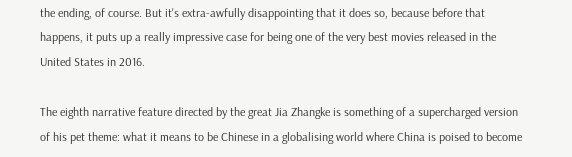the ending, of course. But it's extra-awfully disappointing that it does so, because before that happens, it puts up a really impressive case for being one of the very best movies released in the United States in 2016.

The eighth narrative feature directed by the great Jia Zhangke is something of a supercharged version of his pet theme: what it means to be Chinese in a globalising world where China is poised to become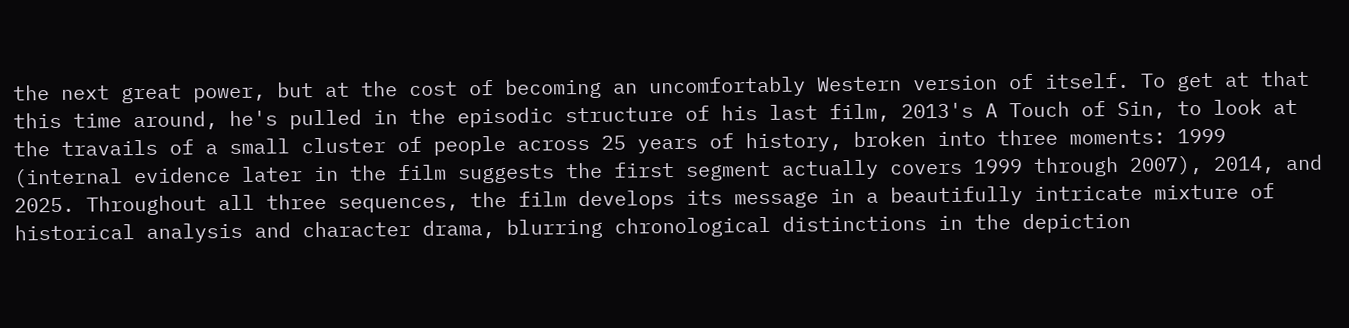the next great power, but at the cost of becoming an uncomfortably Western version of itself. To get at that this time around, he's pulled in the episodic structure of his last film, 2013's A Touch of Sin, to look at the travails of a small cluster of people across 25 years of history, broken into three moments: 1999 (internal evidence later in the film suggests the first segment actually covers 1999 through 2007), 2014, and 2025. Throughout all three sequences, the film develops its message in a beautifully intricate mixture of historical analysis and character drama, blurring chronological distinctions in the depiction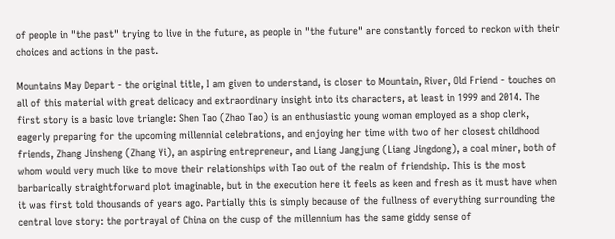of people in "the past" trying to live in the future, as people in "the future" are constantly forced to reckon with their choices and actions in the past.

Mountains May Depart - the original title, I am given to understand, is closer to Mountain, River, Old Friend - touches on all of this material with great delicacy and extraordinary insight into its characters, at least in 1999 and 2014. The first story is a basic love triangle: Shen Tao (Zhao Tao) is an enthusiastic young woman employed as a shop clerk, eagerly preparing for the upcoming millennial celebrations, and enjoying her time with two of her closest childhood friends, Zhang Jinsheng (Zhang Yi), an aspiring entrepreneur, and Liang Jangjung (Liang Jingdong), a coal miner, both of whom would very much like to move their relationships with Tao out of the realm of friendship. This is the most barbarically straightforward plot imaginable, but in the execution here it feels as keen and fresh as it must have when it was first told thousands of years ago. Partially this is simply because of the fullness of everything surrounding the central love story: the portrayal of China on the cusp of the millennium has the same giddy sense of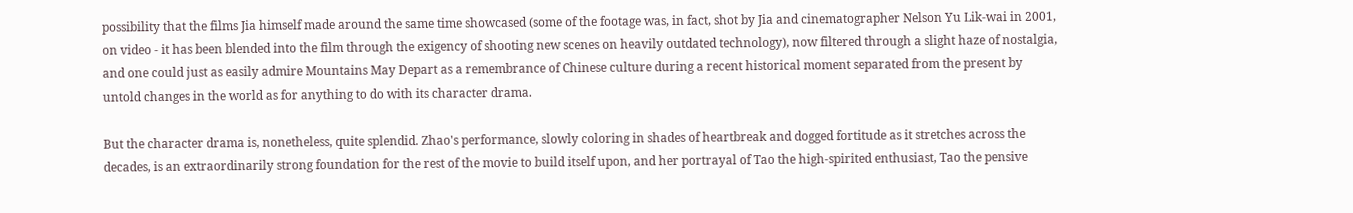possibility that the films Jia himself made around the same time showcased (some of the footage was, in fact, shot by Jia and cinematographer Nelson Yu Lik-wai in 2001, on video - it has been blended into the film through the exigency of shooting new scenes on heavily outdated technology), now filtered through a slight haze of nostalgia, and one could just as easily admire Mountains May Depart as a remembrance of Chinese culture during a recent historical moment separated from the present by untold changes in the world as for anything to do with its character drama.

But the character drama is, nonetheless, quite splendid. Zhao's performance, slowly coloring in shades of heartbreak and dogged fortitude as it stretches across the decades, is an extraordinarily strong foundation for the rest of the movie to build itself upon, and her portrayal of Tao the high-spirited enthusiast, Tao the pensive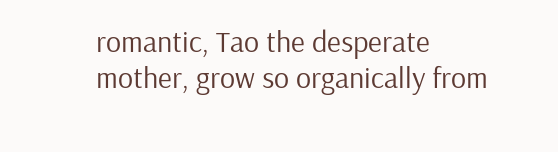romantic, Tao the desperate mother, grow so organically from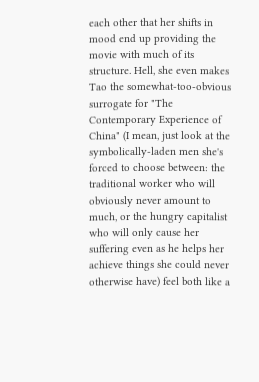each other that her shifts in mood end up providing the movie with much of its structure. Hell, she even makes Tao the somewhat-too-obvious surrogate for "The Contemporary Experience of China" (I mean, just look at the symbolically-laden men she's forced to choose between: the traditional worker who will obviously never amount to much, or the hungry capitalist who will only cause her suffering even as he helps her achieve things she could never otherwise have) feel both like a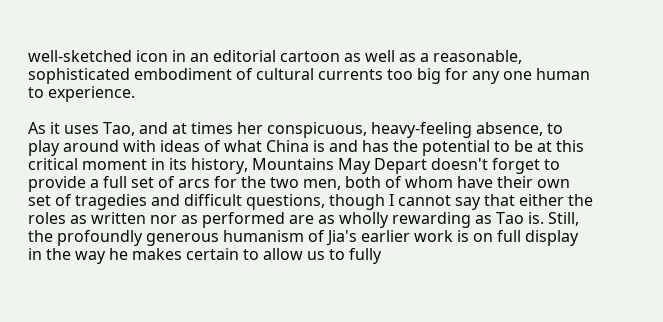well-sketched icon in an editorial cartoon as well as a reasonable, sophisticated embodiment of cultural currents too big for any one human to experience.

As it uses Tao, and at times her conspicuous, heavy-feeling absence, to play around with ideas of what China is and has the potential to be at this critical moment in its history, Mountains May Depart doesn't forget to provide a full set of arcs for the two men, both of whom have their own set of tragedies and difficult questions, though I cannot say that either the roles as written nor as performed are as wholly rewarding as Tao is. Still, the profoundly generous humanism of Jia's earlier work is on full display in the way he makes certain to allow us to fully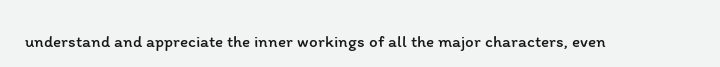understand and appreciate the inner workings of all the major characters, even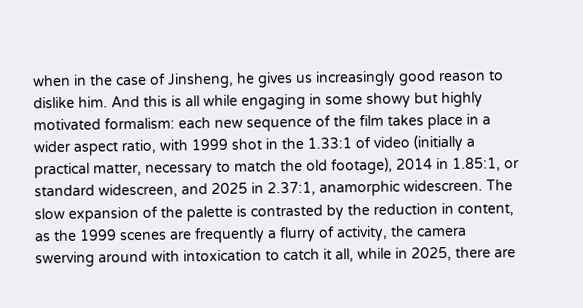when in the case of Jinsheng, he gives us increasingly good reason to dislike him. And this is all while engaging in some showy but highly motivated formalism: each new sequence of the film takes place in a wider aspect ratio, with 1999 shot in the 1.33:1 of video (initially a practical matter, necessary to match the old footage), 2014 in 1.85:1, or standard widescreen, and 2025 in 2.37:1, anamorphic widescreen. The slow expansion of the palette is contrasted by the reduction in content, as the 1999 scenes are frequently a flurry of activity, the camera swerving around with intoxication to catch it all, while in 2025, there are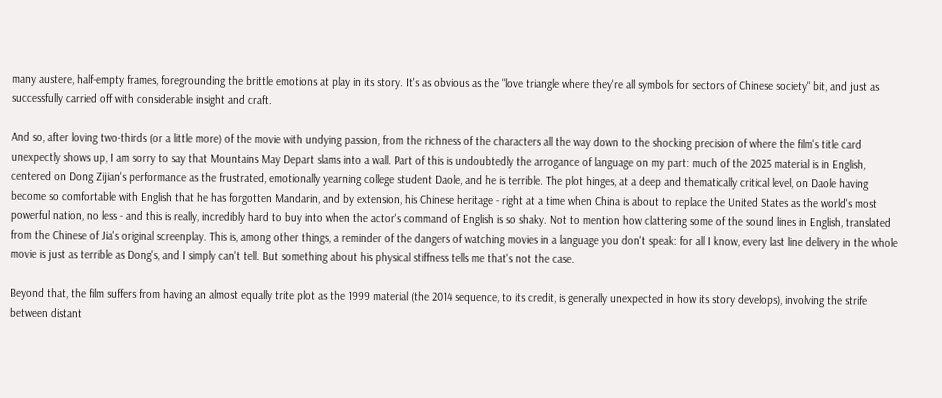many austere, half-empty frames, foregrounding the brittle emotions at play in its story. It's as obvious as the "love triangle where they're all symbols for sectors of Chinese society" bit, and just as successfully carried off with considerable insight and craft.

And so, after loving two-thirds (or a little more) of the movie with undying passion, from the richness of the characters all the way down to the shocking precision of where the film's title card unexpectly shows up, I am sorry to say that Mountains May Depart slams into a wall. Part of this is undoubtedly the arrogance of language on my part: much of the 2025 material is in English, centered on Dong Zijian's performance as the frustrated, emotionally yearning college student Daole, and he is terrible. The plot hinges, at a deep and thematically critical level, on Daole having become so comfortable with English that he has forgotten Mandarin, and by extension, his Chinese heritage - right at a time when China is about to replace the United States as the world's most powerful nation, no less - and this is really, incredibly hard to buy into when the actor's command of English is so shaky. Not to mention how clattering some of the sound lines in English, translated from the Chinese of Jia's original screenplay. This is, among other things, a reminder of the dangers of watching movies in a language you don't speak: for all I know, every last line delivery in the whole movie is just as terrible as Dong's, and I simply can't tell. But something about his physical stiffness tells me that's not the case.

Beyond that, the film suffers from having an almost equally trite plot as the 1999 material (the 2014 sequence, to its credit, is generally unexpected in how its story develops), involving the strife between distant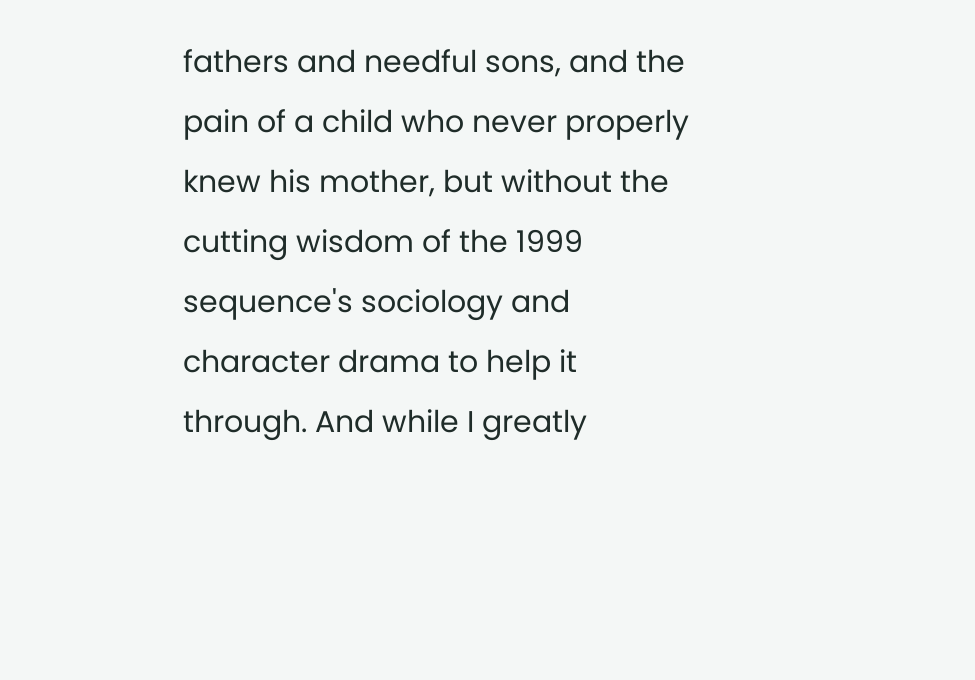fathers and needful sons, and the pain of a child who never properly knew his mother, but without the cutting wisdom of the 1999 sequence's sociology and character drama to help it through. And while I greatly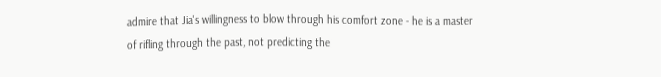admire that Jia's willingness to blow through his comfort zone - he is a master of rifling through the past, not predicting the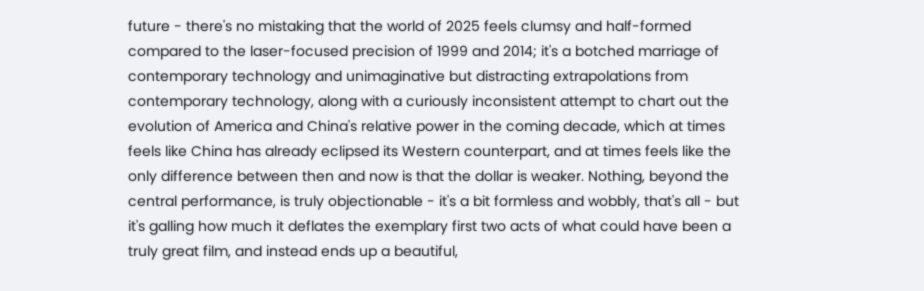future - there's no mistaking that the world of 2025 feels clumsy and half-formed compared to the laser-focused precision of 1999 and 2014; it's a botched marriage of contemporary technology and unimaginative but distracting extrapolations from contemporary technology, along with a curiously inconsistent attempt to chart out the evolution of America and China's relative power in the coming decade, which at times feels like China has already eclipsed its Western counterpart, and at times feels like the only difference between then and now is that the dollar is weaker. Nothing, beyond the central performance, is truly objectionable - it's a bit formless and wobbly, that's all - but it's galling how much it deflates the exemplary first two acts of what could have been a truly great film, and instead ends up a beautiful,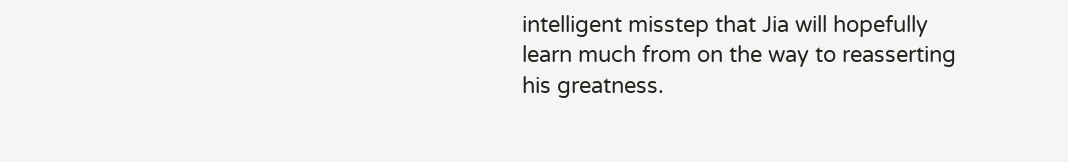intelligent misstep that Jia will hopefully learn much from on the way to reasserting his greatness.